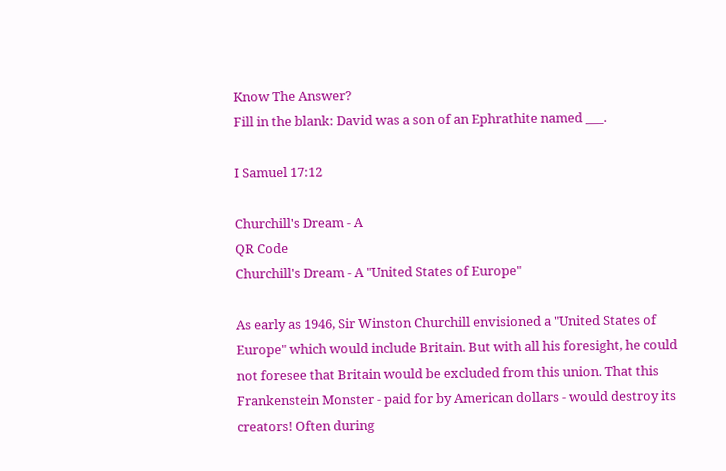Know The Answer?
Fill in the blank: David was a son of an Ephrathite named ___.

I Samuel 17:12

Churchill's Dream - A
QR Code
Churchill's Dream - A "United States of Europe"

As early as 1946, Sir Winston Churchill envisioned a "United States of Europe" which would include Britain. But with all his foresight, he could not foresee that Britain would be excluded from this union. That this Frankenstein Monster - paid for by American dollars - would destroy its creators! Often during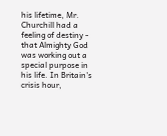his lifetime, Mr. Churchill had a feeling of destiny - that Almighty God was working out a special purpose in his life. In Britain's crisis hour,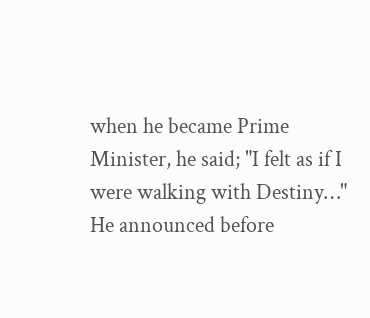when he became Prime Minister, he said; "I felt as if I were walking with Destiny…" He announced before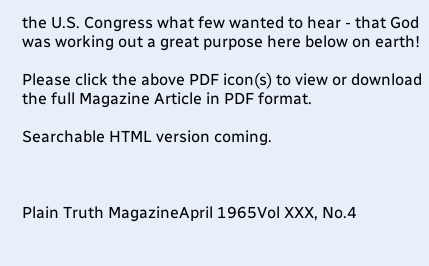the U.S. Congress what few wanted to hear - that God was working out a great purpose here below on earth!

Please click the above PDF icon(s) to view or download the full Magazine Article in PDF format.

Searchable HTML version coming.



Plain Truth MagazineApril 1965Vol XXX, No.4